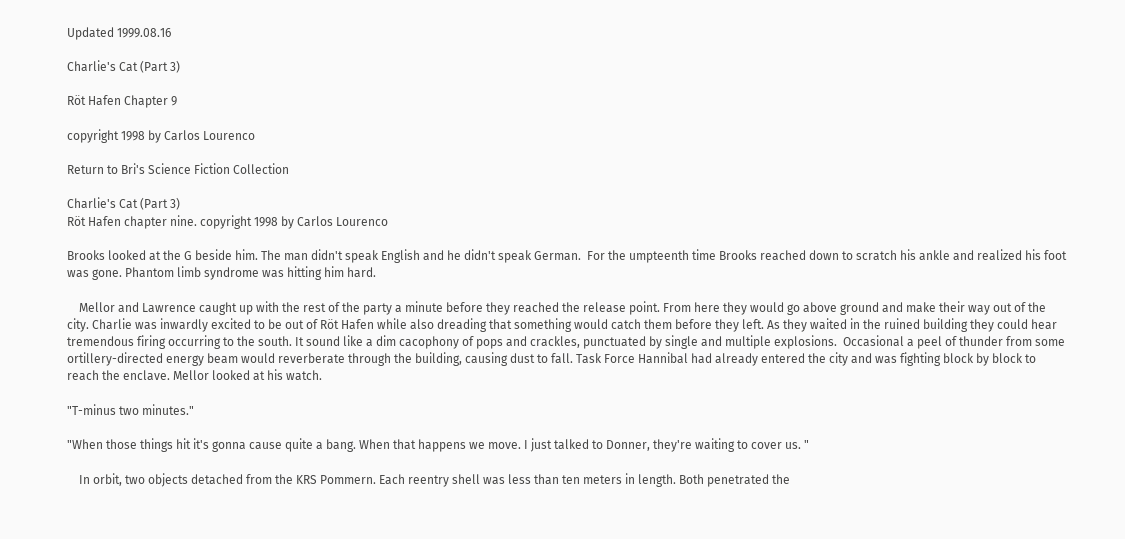Updated 1999.08.16

Charlie's Cat (Part 3)

Röt Hafen Chapter 9

copyright 1998 by Carlos Lourenco

Return to Bri's Science Fiction Collection

Charlie's Cat (Part 3)
Röt Hafen chapter nine. copyright 1998 by Carlos Lourenco

Brooks looked at the G beside him. The man didn't speak English and he didn't speak German.  For the umpteenth time Brooks reached down to scratch his ankle and realized his foot was gone. Phantom limb syndrome was hitting him hard.

    Mellor and Lawrence caught up with the rest of the party a minute before they reached the release point. From here they would go above ground and make their way out of the city. Charlie was inwardly excited to be out of Röt Hafen while also dreading that something would catch them before they left. As they waited in the ruined building they could hear tremendous firing occurring to the south. It sound like a dim cacophony of pops and crackles, punctuated by single and multiple explosions.  Occasional a peel of thunder from some ortillery-directed energy beam would reverberate through the building, causing dust to fall. Task Force Hannibal had already entered the city and was fighting block by block to reach the enclave. Mellor looked at his watch.

"T-minus two minutes."

"When those things hit it's gonna cause quite a bang. When that happens we move. I just talked to Donner, they're waiting to cover us. "

    In orbit, two objects detached from the KRS Pommern. Each reentry shell was less than ten meters in length. Both penetrated the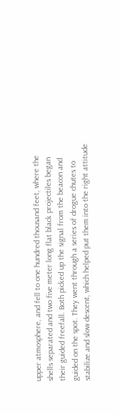upper atmosphere, and fell to one hundred thousand feet, where the shells separated and two five meter long flat black projectiles began their guided freefall. Both picked up the signal from the beacon and guided on the spot. They went through a series of drogue chutes to stabilize and slow descent, which helped put them into the right attitude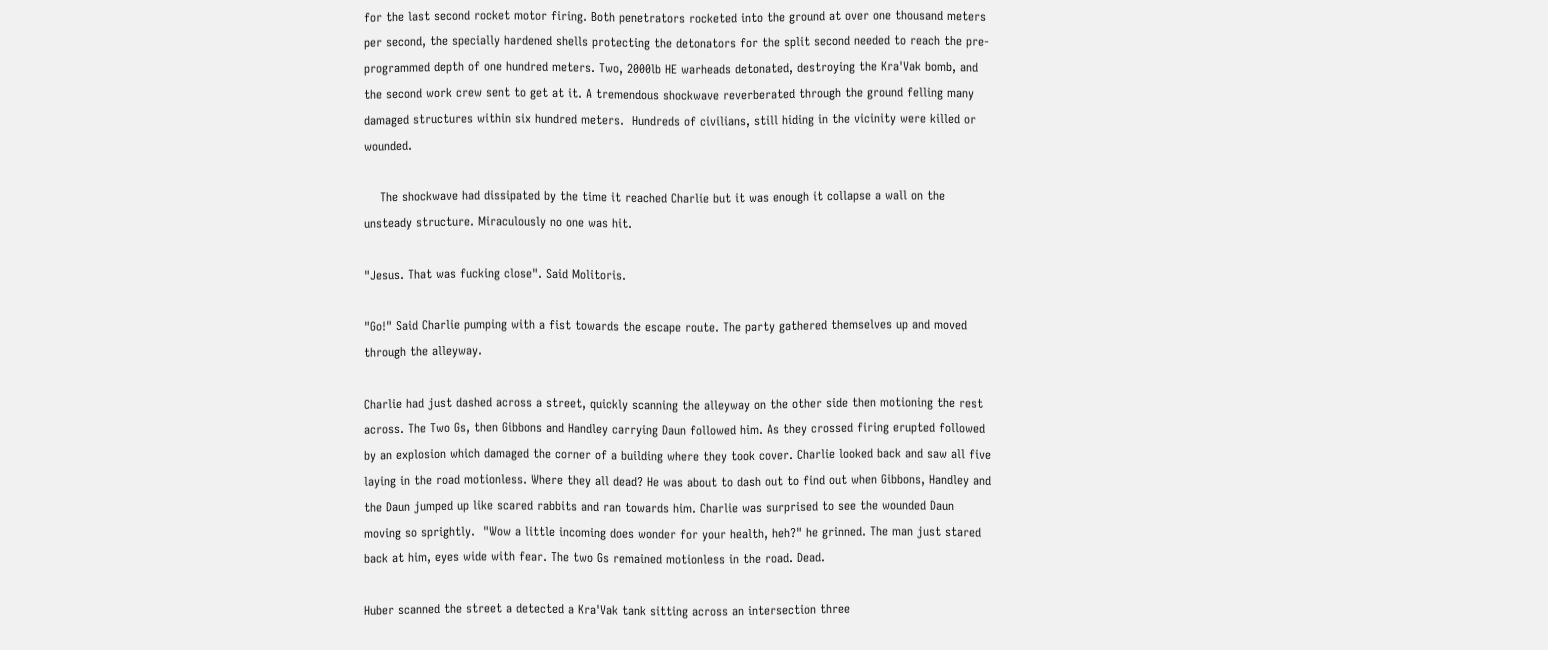for the last second rocket motor firing. Both penetrators rocketed into the ground at over one thousand meters per second, the specially hardened shells protecting the detonators for the split second needed to reach the pre-programmed depth of one hundred meters. Two, 2000lb HE warheads detonated, destroying the Kra'Vak bomb, and the second work crew sent to get at it. A tremendous shockwave reverberated through the ground felling many damaged structures within six hundred meters.  Hundreds of civilians, still hiding in the vicinity were killed or wounded.

    The shockwave had dissipated by the time it reached Charlie but it was enough it collapse a wall on the unsteady structure. Miraculously no one was hit.

"Jesus. That was fucking close". Said Molitoris.

"Go!" Said Charlie pumping with a fist towards the escape route. The party gathered themselves up and moved through the alleyway.

Charlie had just dashed across a street, quickly scanning the alleyway on the other side then motioning the rest across. The Two Gs, then Gibbons and Handley carrying Daun followed him. As they crossed firing erupted followed by an explosion which damaged the corner of a building where they took cover. Charlie looked back and saw all five laying in the road motionless. Where they all dead? He was about to dash out to find out when Gibbons, Handley and the Daun jumped up like scared rabbits and ran towards him. Charlie was surprised to see the wounded Daun moving so sprightly.  "Wow a little incoming does wonder for your health, heh?" he grinned. The man just stared back at him, eyes wide with fear. The two Gs remained motionless in the road. Dead.

Huber scanned the street a detected a Kra'Vak tank sitting across an intersection three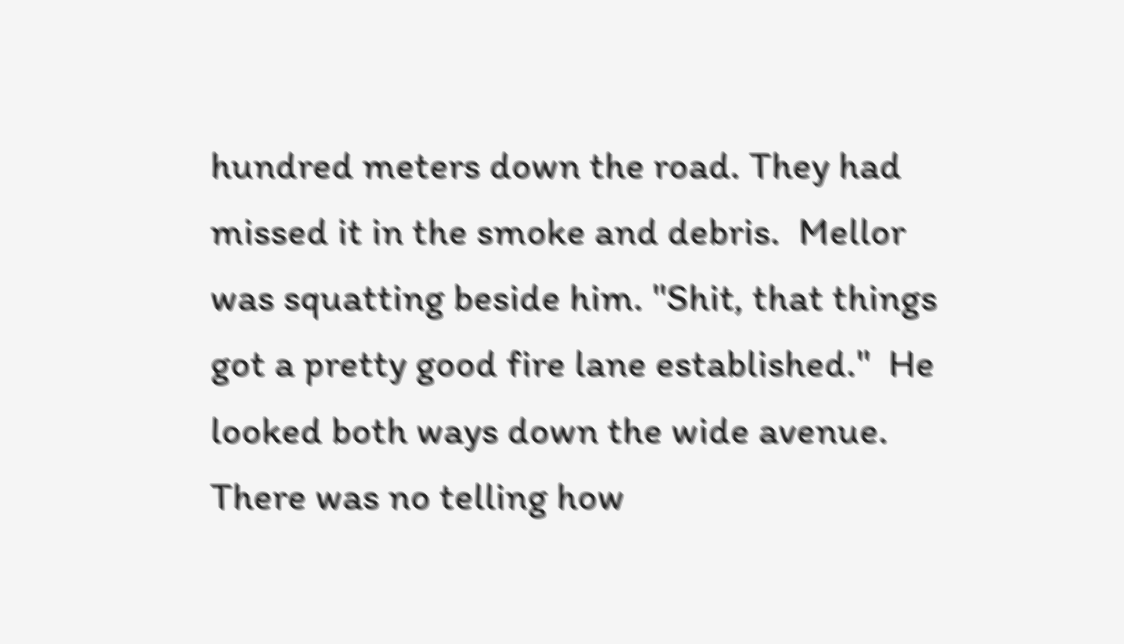hundred meters down the road. They had missed it in the smoke and debris.  Mellor was squatting beside him. "Shit, that things got a pretty good fire lane established."  He looked both ways down the wide avenue. There was no telling how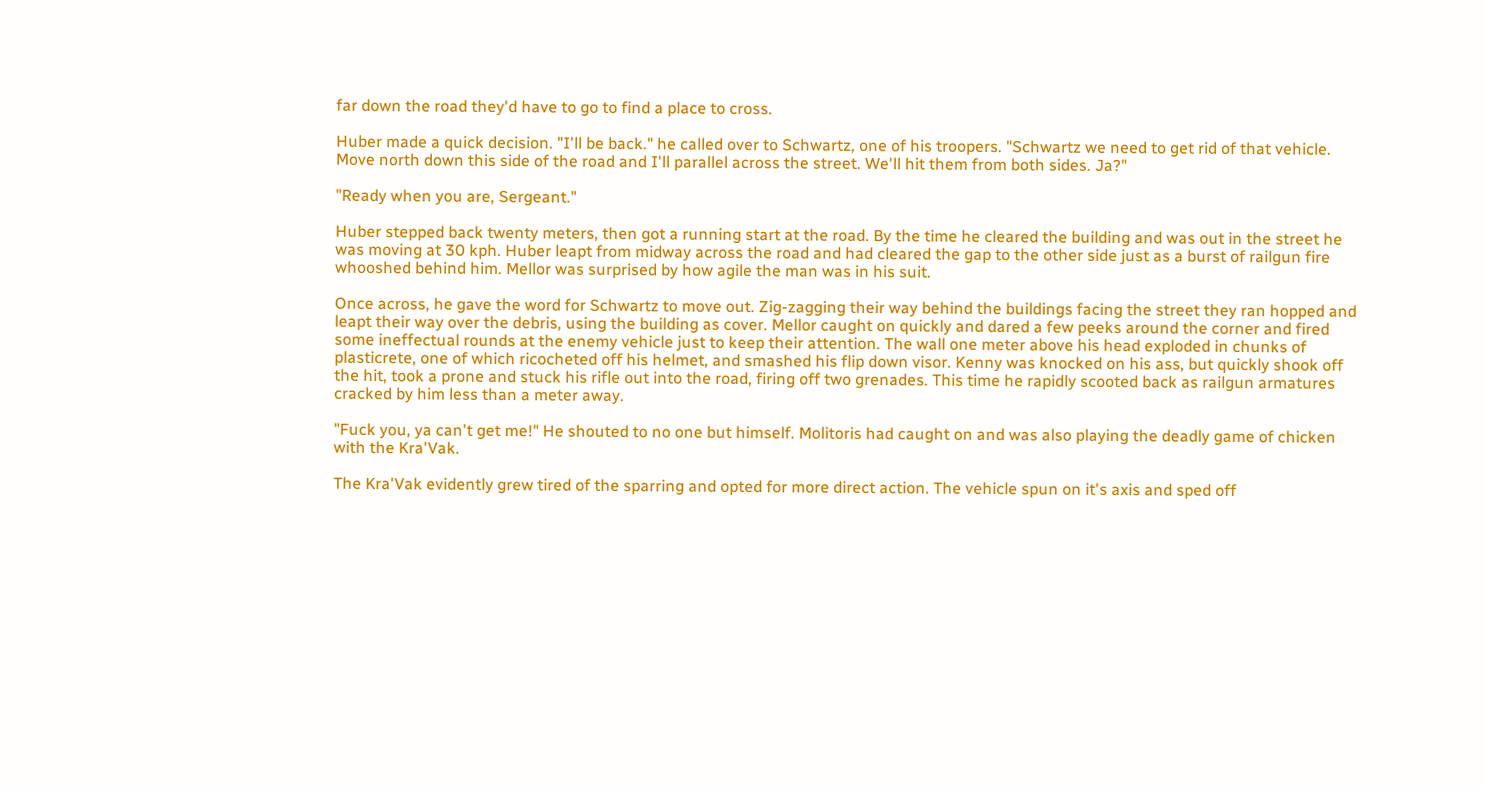far down the road they'd have to go to find a place to cross.

Huber made a quick decision. "I'll be back." he called over to Schwartz, one of his troopers. "Schwartz we need to get rid of that vehicle. Move north down this side of the road and I'll parallel across the street. We'll hit them from both sides. Ja?"

"Ready when you are, Sergeant."

Huber stepped back twenty meters, then got a running start at the road. By the time he cleared the building and was out in the street he was moving at 30 kph. Huber leapt from midway across the road and had cleared the gap to the other side just as a burst of railgun fire whooshed behind him. Mellor was surprised by how agile the man was in his suit.

Once across, he gave the word for Schwartz to move out. Zig-zagging their way behind the buildings facing the street they ran hopped and leapt their way over the debris, using the building as cover. Mellor caught on quickly and dared a few peeks around the corner and fired some ineffectual rounds at the enemy vehicle just to keep their attention. The wall one meter above his head exploded in chunks of plasticrete, one of which ricocheted off his helmet, and smashed his flip down visor. Kenny was knocked on his ass, but quickly shook off the hit, took a prone and stuck his rifle out into the road, firing off two grenades. This time he rapidly scooted back as railgun armatures cracked by him less than a meter away.

"Fuck you, ya can't get me!" He shouted to no one but himself. Molitoris had caught on and was also playing the deadly game of chicken with the Kra'Vak.

The Kra'Vak evidently grew tired of the sparring and opted for more direct action. The vehicle spun on it's axis and sped off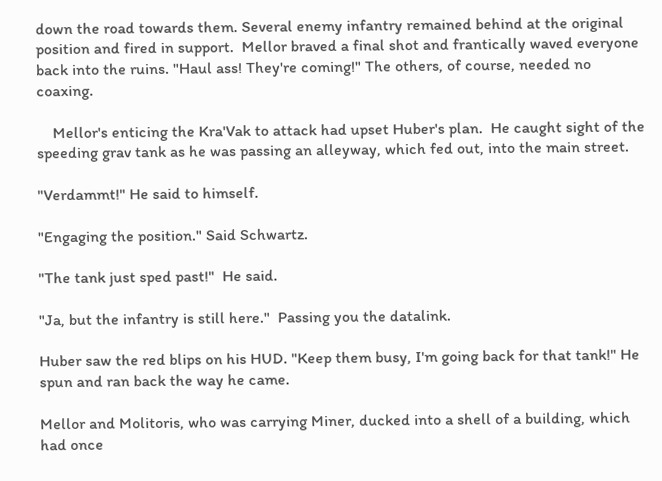down the road towards them. Several enemy infantry remained behind at the original position and fired in support.  Mellor braved a final shot and frantically waved everyone back into the ruins. "Haul ass! They're coming!" The others, of course, needed no coaxing.

    Mellor's enticing the Kra'Vak to attack had upset Huber's plan.  He caught sight of the speeding grav tank as he was passing an alleyway, which fed out, into the main street.

"Verdammt!" He said to himself.

"Engaging the position." Said Schwartz.

"The tank just sped past!"  He said.

"Ja, but the infantry is still here."  Passing you the datalink.

Huber saw the red blips on his HUD. "Keep them busy, I'm going back for that tank!" He spun and ran back the way he came.

Mellor and Molitoris, who was carrying Miner, ducked into a shell of a building, which had once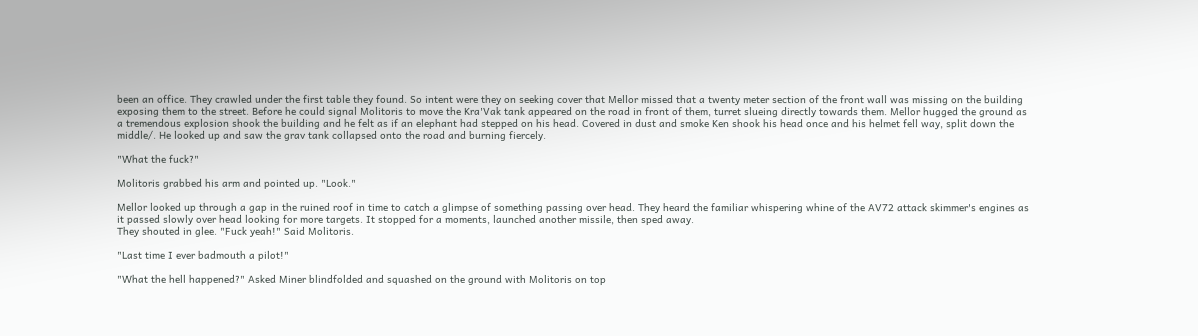been an office. They crawled under the first table they found. So intent were they on seeking cover that Mellor missed that a twenty meter section of the front wall was missing on the building exposing them to the street. Before he could signal Molitoris to move the Kra'Vak tank appeared on the road in front of them, turret slueing directly towards them. Mellor hugged the ground as a tremendous explosion shook the building and he felt as if an elephant had stepped on his head. Covered in dust and smoke Ken shook his head once and his helmet fell way, split down the middle/. He looked up and saw the grav tank collapsed onto the road and burning fiercely.

"What the fuck?"

Molitoris grabbed his arm and pointed up. "Look."

Mellor looked up through a gap in the ruined roof in time to catch a glimpse of something passing over head. They heard the familiar whispering whine of the AV72 attack skimmer's engines as it passed slowly over head looking for more targets. It stopped for a moments, launched another missile, then sped away.
They shouted in glee. "Fuck yeah!" Said Molitoris.

"Last time I ever badmouth a pilot!"

"What the hell happened?" Asked Miner blindfolded and squashed on the ground with Molitoris on top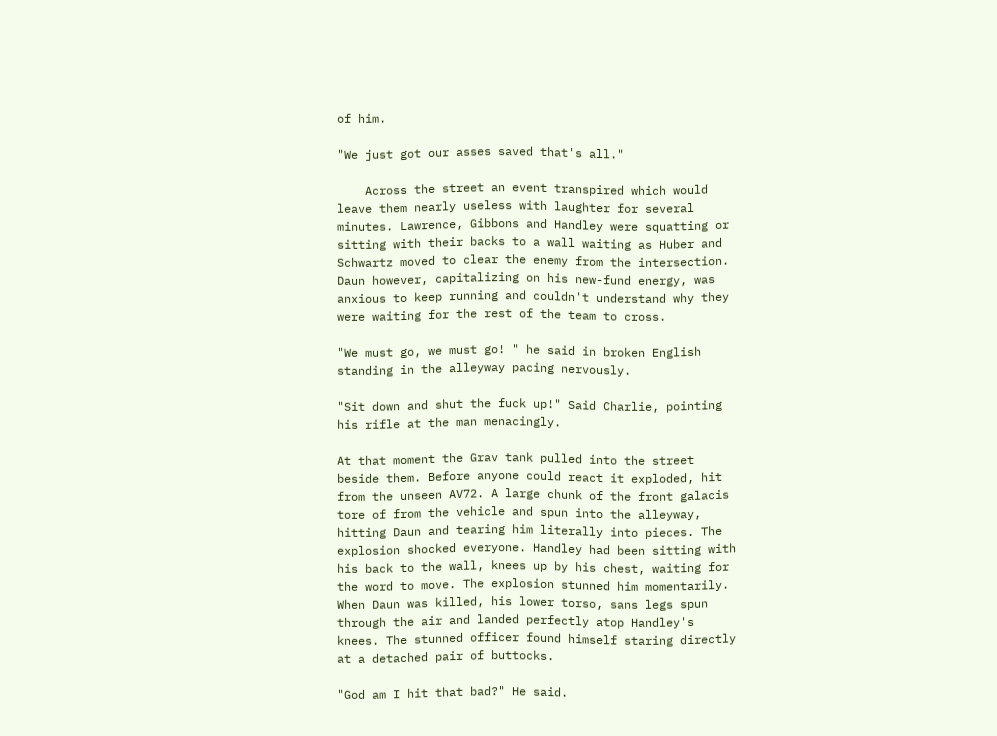of him.

"We just got our asses saved that's all."

    Across the street an event transpired which would leave them nearly useless with laughter for several minutes. Lawrence, Gibbons and Handley were squatting or sitting with their backs to a wall waiting as Huber and Schwartz moved to clear the enemy from the intersection. Daun however, capitalizing on his new-fund energy, was anxious to keep running and couldn't understand why they were waiting for the rest of the team to cross.

"We must go, we must go! " he said in broken English standing in the alleyway pacing nervously.

"Sit down and shut the fuck up!" Said Charlie, pointing his rifle at the man menacingly.

At that moment the Grav tank pulled into the street beside them. Before anyone could react it exploded, hit from the unseen AV72. A large chunk of the front galacis tore of from the vehicle and spun into the alleyway, hitting Daun and tearing him literally into pieces. The explosion shocked everyone. Handley had been sitting with his back to the wall, knees up by his chest, waiting for the word to move. The explosion stunned him momentarily.  When Daun was killed, his lower torso, sans legs spun through the air and landed perfectly atop Handley's knees. The stunned officer found himself staring directly at a detached pair of buttocks.

"God am I hit that bad?" He said.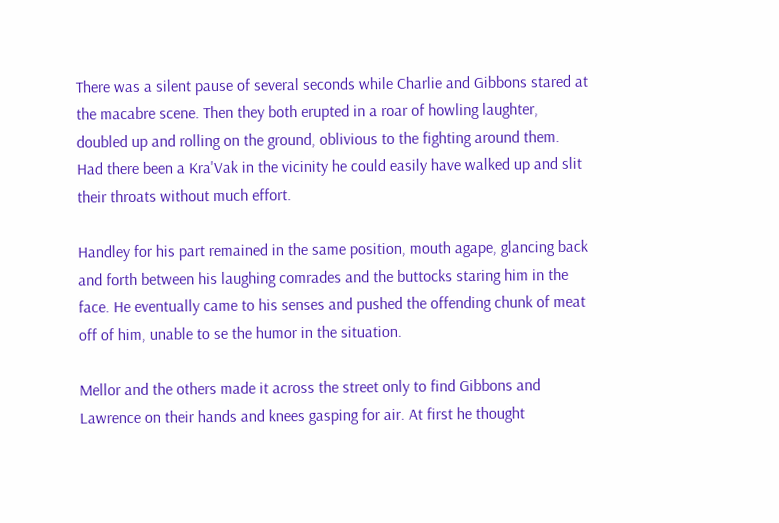There was a silent pause of several seconds while Charlie and Gibbons stared at the macabre scene. Then they both erupted in a roar of howling laughter, doubled up and rolling on the ground, oblivious to the fighting around them. Had there been a Kra'Vak in the vicinity he could easily have walked up and slit their throats without much effort.

Handley for his part remained in the same position, mouth agape, glancing back and forth between his laughing comrades and the buttocks staring him in the face. He eventually came to his senses and pushed the offending chunk of meat off of him, unable to se the humor in the situation.

Mellor and the others made it across the street only to find Gibbons and Lawrence on their hands and knees gasping for air. At first he thought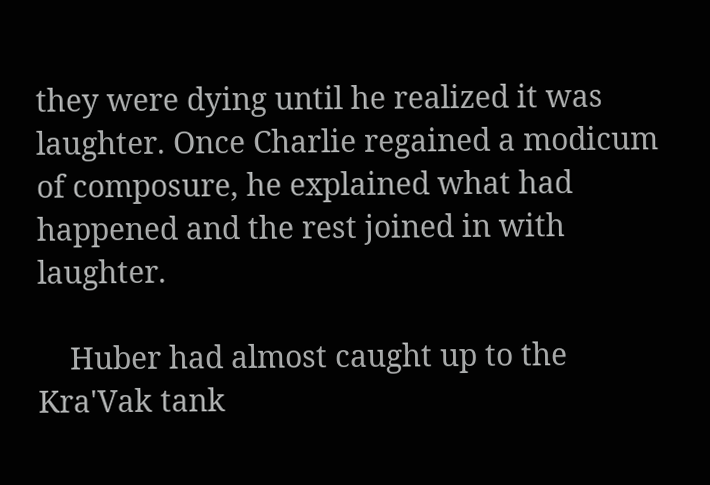they were dying until he realized it was laughter. Once Charlie regained a modicum of composure, he explained what had happened and the rest joined in with laughter.

    Huber had almost caught up to the Kra'Vak tank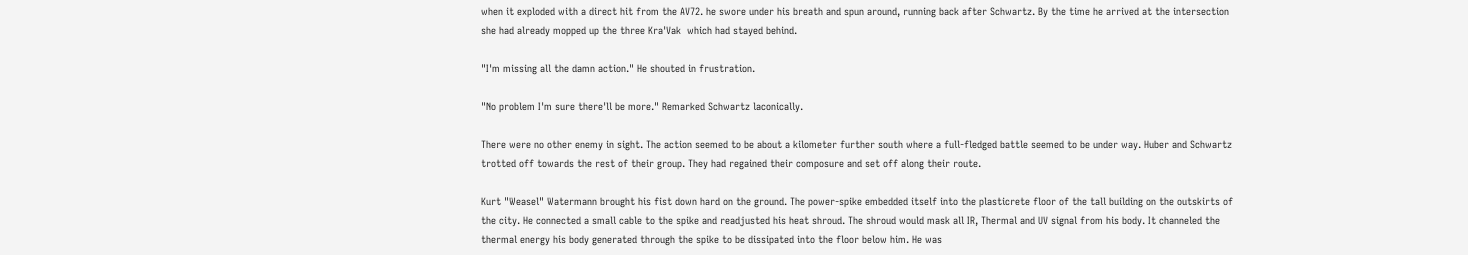when it exploded with a direct hit from the AV72. he swore under his breath and spun around, running back after Schwartz. By the time he arrived at the intersection she had already mopped up the three Kra'Vak  which had stayed behind.

"I'm missing all the damn action." He shouted in frustration.

"No problem I'm sure there'll be more." Remarked Schwartz laconically.

There were no other enemy in sight. The action seemed to be about a kilometer further south where a full-fledged battle seemed to be under way. Huber and Schwartz trotted off towards the rest of their group. They had regained their composure and set off along their route.

Kurt "Weasel" Watermann brought his fist down hard on the ground. The power-spike embedded itself into the plasticrete floor of the tall building on the outskirts of the city. He connected a small cable to the spike and readjusted his heat shroud. The shroud would mask all IR, Thermal and UV signal from his body. It channeled the thermal energy his body generated through the spike to be dissipated into the floor below him. He was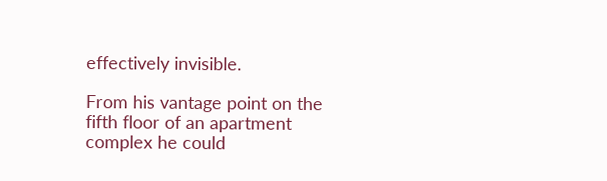effectively invisible.

From his vantage point on the fifth floor of an apartment complex he could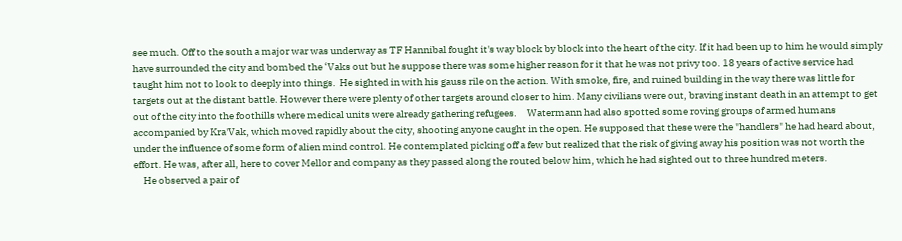see much. Off to the south a major war was underway as TF Hannibal fought it's way block by block into the heart of the city. If it had been up to him he would simply have surrounded the city and bombed the ‘Vaks out but he suppose there was some higher reason for it that he was not privy too. 18 years of active service had taught him not to look to deeply into things.  He sighted in with his gauss rile on the action. With smoke, fire, and ruined building in the way there was little for targets out at the distant battle. However there were plenty of other targets around closer to him. Many civilians were out, braving instant death in an attempt to get out of the city into the foothills where medical units were already gathering refugees.     Watermann had also spotted some roving groups of armed humans accompanied by Kra'Vak, which moved rapidly about the city, shooting anyone caught in the open. He supposed that these were the "handlers" he had heard about, under the influence of some form of alien mind control. He contemplated picking off a few but realized that the risk of giving away his position was not worth the effort. He was, after all, here to cover Mellor and company as they passed along the routed below him, which he had sighted out to three hundred meters.
     He observed a pair of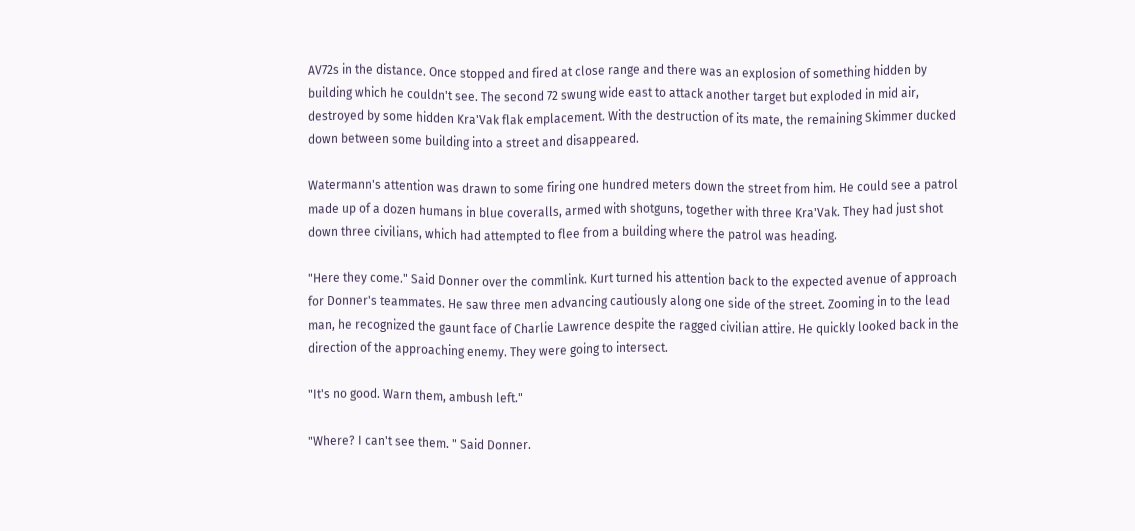AV72s in the distance. Once stopped and fired at close range and there was an explosion of something hidden by building which he couldn't see. The second 72 swung wide east to attack another target but exploded in mid air, destroyed by some hidden Kra'Vak flak emplacement. With the destruction of its mate, the remaining Skimmer ducked down between some building into a street and disappeared.

Watermann's attention was drawn to some firing one hundred meters down the street from him. He could see a patrol made up of a dozen humans in blue coveralls, armed with shotguns, together with three Kra'Vak. They had just shot down three civilians, which had attempted to flee from a building where the patrol was heading.

"Here they come." Said Donner over the commlink. Kurt turned his attention back to the expected avenue of approach for Donner's teammates. He saw three men advancing cautiously along one side of the street. Zooming in to the lead man, he recognized the gaunt face of Charlie Lawrence despite the ragged civilian attire. He quickly looked back in the direction of the approaching enemy. They were going to intersect.

"It's no good. Warn them, ambush left."

"Where? I can't see them. " Said Donner.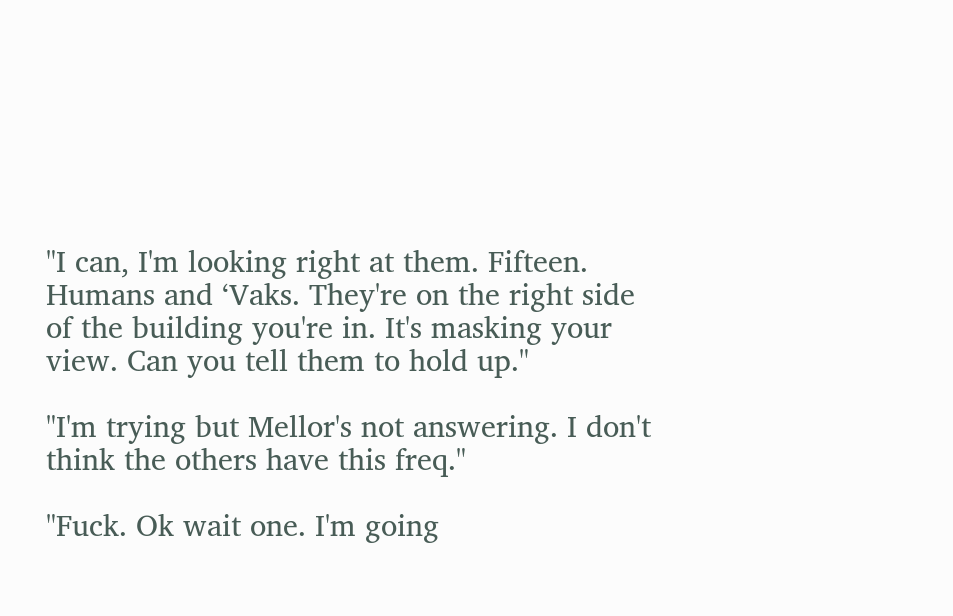"I can, I'm looking right at them. Fifteen. Humans and ‘Vaks. They're on the right side of the building you're in. It's masking your view. Can you tell them to hold up."

"I'm trying but Mellor's not answering. I don't think the others have this freq."

"Fuck. Ok wait one. I'm going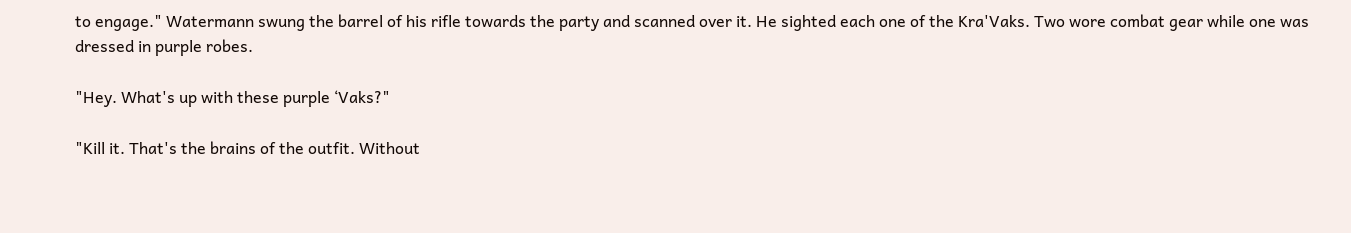to engage." Watermann swung the barrel of his rifle towards the party and scanned over it. He sighted each one of the Kra'Vaks. Two wore combat gear while one was dressed in purple robes.

"Hey. What's up with these purple ‘Vaks?"

"Kill it. That's the brains of the outfit. Without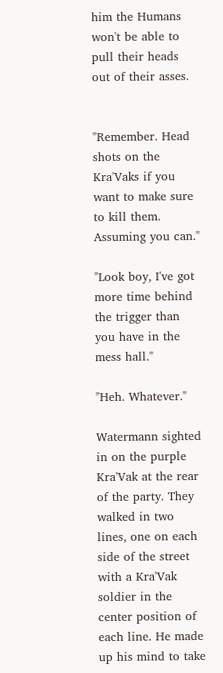him the Humans won't be able to pull their heads out of their asses.


"Remember. Head shots on the Kra'Vaks if you want to make sure to kill them. Assuming you can."

"Look boy, I've got more time behind the trigger than you have in the mess hall."

"Heh. Whatever."

Watermann sighted in on the purple Kra'Vak at the rear of the party. They walked in two lines, one on each side of the street with a Kra'Vak soldier in the center position of each line. He made up his mind to take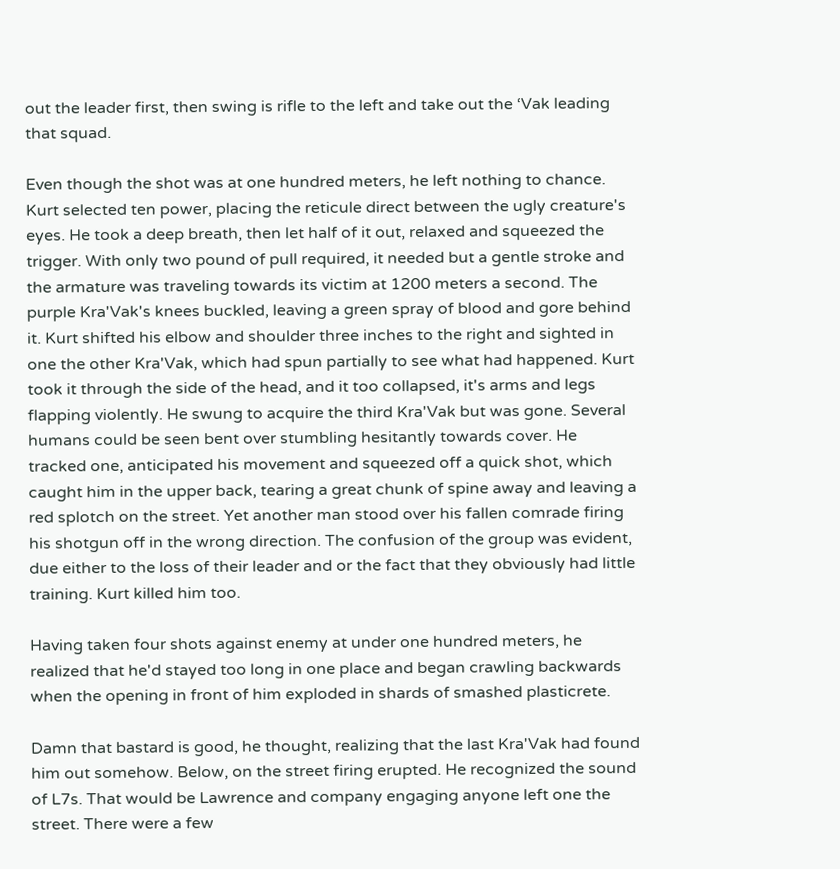out the leader first, then swing is rifle to the left and take out the ‘Vak leading that squad.

Even though the shot was at one hundred meters, he left nothing to chance. Kurt selected ten power, placing the reticule direct between the ugly creature's eyes. He took a deep breath, then let half of it out, relaxed and squeezed the trigger. With only two pound of pull required, it needed but a gentle stroke and the armature was traveling towards its victim at 1200 meters a second. The purple Kra'Vak's knees buckled, leaving a green spray of blood and gore behind it. Kurt shifted his elbow and shoulder three inches to the right and sighted in one the other Kra'Vak, which had spun partially to see what had happened. Kurt took it through the side of the head, and it too collapsed, it's arms and legs flapping violently. He swung to acquire the third Kra'Vak but was gone. Several humans could be seen bent over stumbling hesitantly towards cover. He tracked one, anticipated his movement and squeezed off a quick shot, which caught him in the upper back, tearing a great chunk of spine away and leaving a red splotch on the street. Yet another man stood over his fallen comrade firing his shotgun off in the wrong direction. The confusion of the group was evident, due either to the loss of their leader and or the fact that they obviously had little training. Kurt killed him too.

Having taken four shots against enemy at under one hundred meters, he realized that he'd stayed too long in one place and began crawling backwards when the opening in front of him exploded in shards of smashed plasticrete.

Damn that bastard is good, he thought, realizing that the last Kra'Vak had found him out somehow. Below, on the street firing erupted. He recognized the sound of L7s. That would be Lawrence and company engaging anyone left one the street. There were a few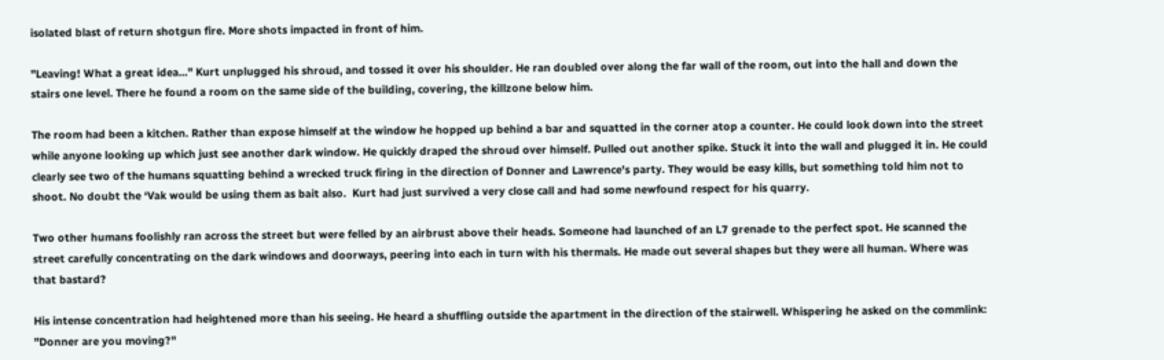isolated blast of return shotgun fire. More shots impacted in front of him.

"Leaving! What a great idea..." Kurt unplugged his shroud, and tossed it over his shoulder. He ran doubled over along the far wall of the room, out into the hall and down the stairs one level. There he found a room on the same side of the building, covering, the killzone below him.

The room had been a kitchen. Rather than expose himself at the window he hopped up behind a bar and squatted in the corner atop a counter. He could look down into the street while anyone looking up which just see another dark window. He quickly draped the shroud over himself. Pulled out another spike. Stuck it into the wall and plugged it in. He could clearly see two of the humans squatting behind a wrecked truck firing in the direction of Donner and Lawrence's party. They would be easy kills, but something told him not to shoot. No doubt the ‘Vak would be using them as bait also.  Kurt had just survived a very close call and had some newfound respect for his quarry.

Two other humans foolishly ran across the street but were felled by an airbrust above their heads. Someone had launched of an L7 grenade to the perfect spot. He scanned the street carefully concentrating on the dark windows and doorways, peering into each in turn with his thermals. He made out several shapes but they were all human. Where was that bastard?

His intense concentration had heightened more than his seeing. He heard a shuffling outside the apartment in the direction of the stairwell. Whispering he asked on the commlink: "Donner are you moving?"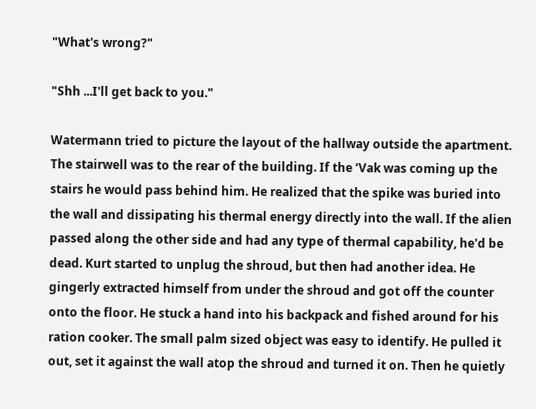"What's wrong?"

"Shh ...I'll get back to you."

Watermann tried to picture the layout of the hallway outside the apartment. The stairwell was to the rear of the building. If the ‘Vak was coming up the stairs he would pass behind him. He realized that the spike was buried into the wall and dissipating his thermal energy directly into the wall. If the alien passed along the other side and had any type of thermal capability, he'd be dead. Kurt started to unplug the shroud, but then had another idea. He gingerly extracted himself from under the shroud and got off the counter onto the floor. He stuck a hand into his backpack and fished around for his ration cooker. The small palm sized object was easy to identify. He pulled it out, set it against the wall atop the shroud and turned it on. Then he quietly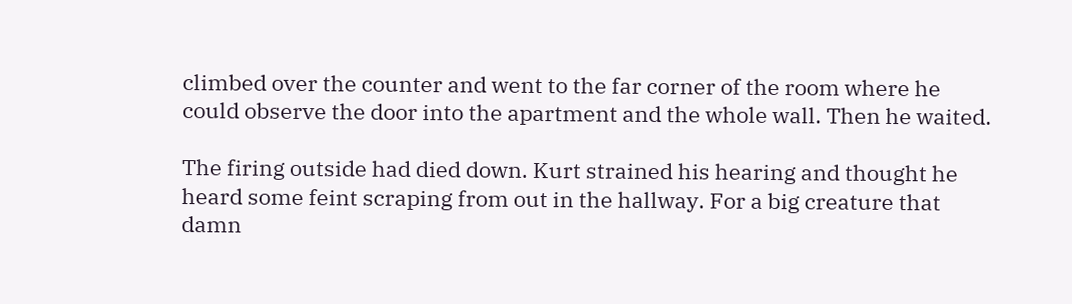climbed over the counter and went to the far corner of the room where he could observe the door into the apartment and the whole wall. Then he waited.

The firing outside had died down. Kurt strained his hearing and thought he heard some feint scraping from out in the hallway. For a big creature that damn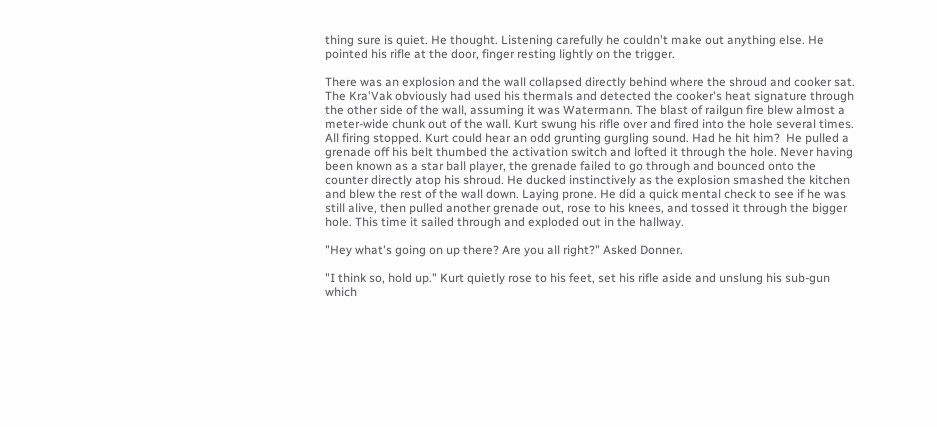thing sure is quiet. He thought. Listening carefully he couldn't make out anything else. He pointed his rifle at the door, finger resting lightly on the trigger.

There was an explosion and the wall collapsed directly behind where the shroud and cooker sat. The Kra'Vak obviously had used his thermals and detected the cooker's heat signature through the other side of the wall, assuming it was Watermann. The blast of railgun fire blew almost a meter-wide chunk out of the wall. Kurt swung his rifle over and fired into the hole several times. All firing stopped. Kurt could hear an odd grunting gurgling sound. Had he hit him?  He pulled a grenade off his belt thumbed the activation switch and lofted it through the hole. Never having been known as a star ball player, the grenade failed to go through and bounced onto the counter directly atop his shroud. He ducked instinctively as the explosion smashed the kitchen and blew the rest of the wall down. Laying prone. He did a quick mental check to see if he was still alive, then pulled another grenade out, rose to his knees, and tossed it through the bigger hole. This time it sailed through and exploded out in the hallway.

"Hey what's going on up there? Are you all right?" Asked Donner.

"I think so, hold up." Kurt quietly rose to his feet, set his rifle aside and unslung his sub-gun which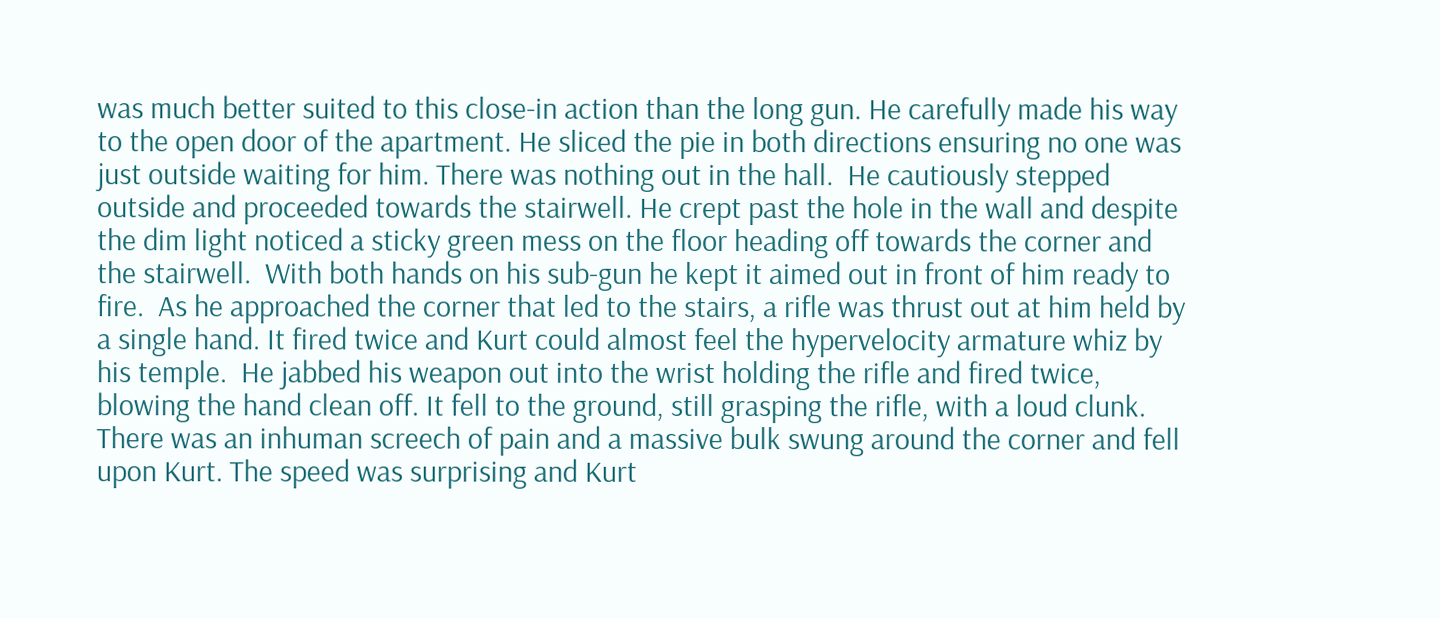was much better suited to this close-in action than the long gun. He carefully made his way to the open door of the apartment. He sliced the pie in both directions ensuring no one was just outside waiting for him. There was nothing out in the hall.  He cautiously stepped outside and proceeded towards the stairwell. He crept past the hole in the wall and despite the dim light noticed a sticky green mess on the floor heading off towards the corner and the stairwell.  With both hands on his sub-gun he kept it aimed out in front of him ready to fire.  As he approached the corner that led to the stairs, a rifle was thrust out at him held by a single hand. It fired twice and Kurt could almost feel the hypervelocity armature whiz by his temple.  He jabbed his weapon out into the wrist holding the rifle and fired twice, blowing the hand clean off. It fell to the ground, still grasping the rifle, with a loud clunk. There was an inhuman screech of pain and a massive bulk swung around the corner and fell upon Kurt. The speed was surprising and Kurt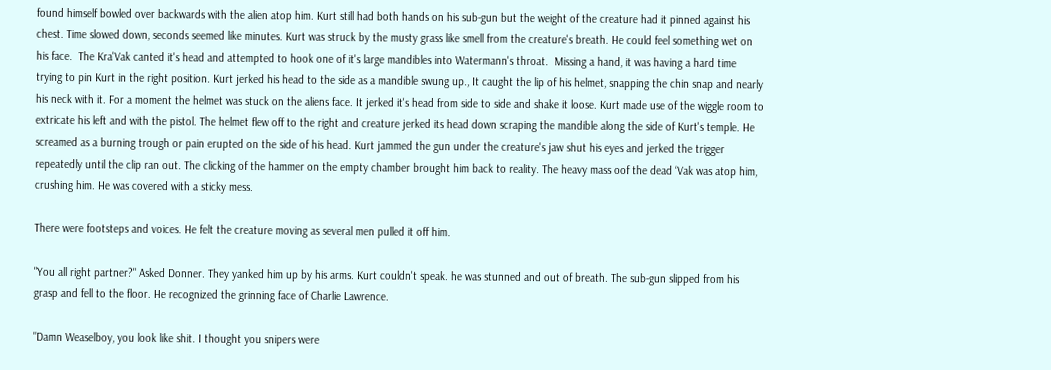found himself bowled over backwards with the alien atop him. Kurt still had both hands on his sub-gun but the weight of the creature had it pinned against his chest. Time slowed down, seconds seemed like minutes. Kurt was struck by the musty grass like smell from the creature's breath. He could feel something wet on his face.  The Kra'Vak canted it's head and attempted to hook one of it's large mandibles into Watermann's throat.  Missing a hand, it was having a hard time trying to pin Kurt in the right position. Kurt jerked his head to the side as a mandible swung up., It caught the lip of his helmet, snapping the chin snap and nearly his neck with it. For a moment the helmet was stuck on the aliens face. It jerked it's head from side to side and shake it loose. Kurt made use of the wiggle room to extricate his left and with the pistol. The helmet flew off to the right and creature jerked its head down scraping the mandible along the side of Kurt's temple. He screamed as a burning trough or pain erupted on the side of his head. Kurt jammed the gun under the creature's jaw shut his eyes and jerked the trigger repeatedly until the clip ran out. The clicking of the hammer on the empty chamber brought him back to reality. The heavy mass oof the dead ‘Vak was atop him, crushing him. He was covered with a sticky mess.

There were footsteps and voices. He felt the creature moving as several men pulled it off him.

"You all right partner?" Asked Donner. They yanked him up by his arms. Kurt couldn't speak. he was stunned and out of breath. The sub-gun slipped from his grasp and fell to the floor. He recognized the grinning face of Charlie Lawrence.

"Damn Weaselboy, you look like shit. I thought you snipers were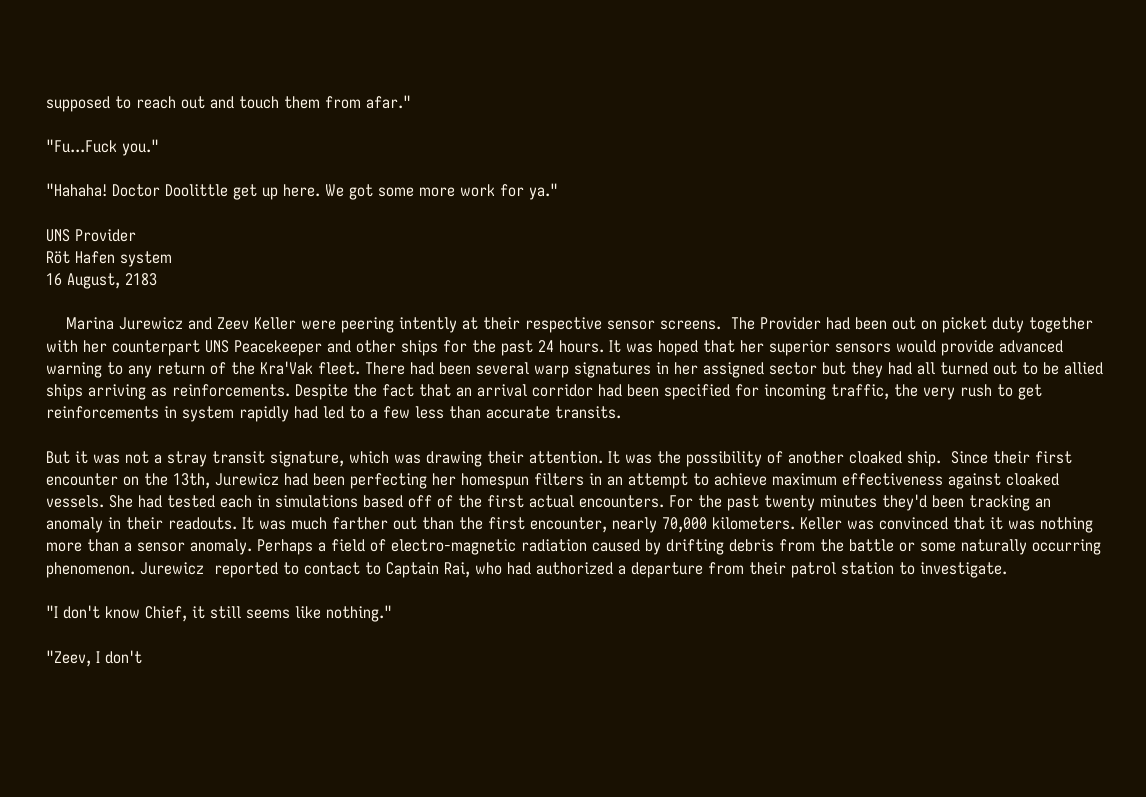supposed to reach out and touch them from afar."

"Fu...Fuck you."

"Hahaha! Doctor Doolittle get up here. We got some more work for ya."

UNS Provider
Röt Hafen system
16 August, 2183

    Marina Jurewicz and Zeev Keller were peering intently at their respective sensor screens.  The Provider had been out on picket duty together with her counterpart UNS Peacekeeper and other ships for the past 24 hours. It was hoped that her superior sensors would provide advanced warning to any return of the Kra'Vak fleet. There had been several warp signatures in her assigned sector but they had all turned out to be allied ships arriving as reinforcements. Despite the fact that an arrival corridor had been specified for incoming traffic, the very rush to get reinforcements in system rapidly had led to a few less than accurate transits.

But it was not a stray transit signature, which was drawing their attention. It was the possibility of another cloaked ship.  Since their first encounter on the 13th, Jurewicz had been perfecting her homespun filters in an attempt to achieve maximum effectiveness against cloaked vessels. She had tested each in simulations based off of the first actual encounters. For the past twenty minutes they'd been tracking an anomaly in their readouts. It was much farther out than the first encounter, nearly 70,000 kilometers. Keller was convinced that it was nothing more than a sensor anomaly. Perhaps a field of electro-magnetic radiation caused by drifting debris from the battle or some naturally occurring phenomenon. Jurewicz  reported to contact to Captain Rai, who had authorized a departure from their patrol station to investigate.

"I don't know Chief, it still seems like nothing."

"Zeev, I don't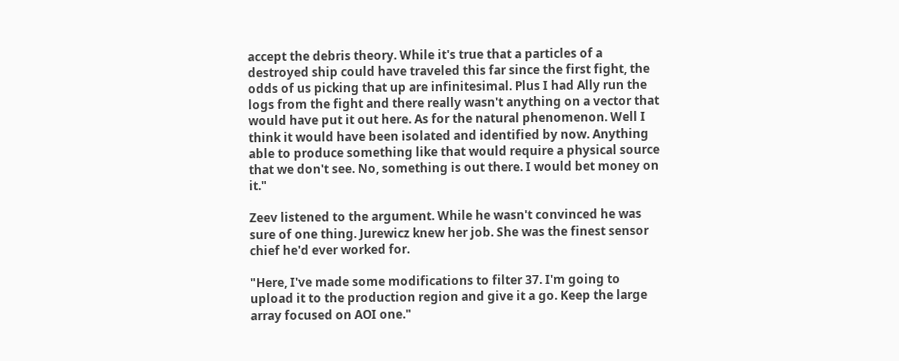accept the debris theory. While it's true that a particles of a destroyed ship could have traveled this far since the first fight, the odds of us picking that up are infinitesimal. Plus I had Ally run the logs from the fight and there really wasn't anything on a vector that would have put it out here. As for the natural phenomenon. Well I think it would have been isolated and identified by now. Anything able to produce something like that would require a physical source that we don't see. No, something is out there. I would bet money on it."

Zeev listened to the argument. While he wasn't convinced he was sure of one thing. Jurewicz knew her job. She was the finest sensor chief he'd ever worked for.

"Here, I've made some modifications to filter 37. I'm going to upload it to the production region and give it a go. Keep the large array focused on AOI one."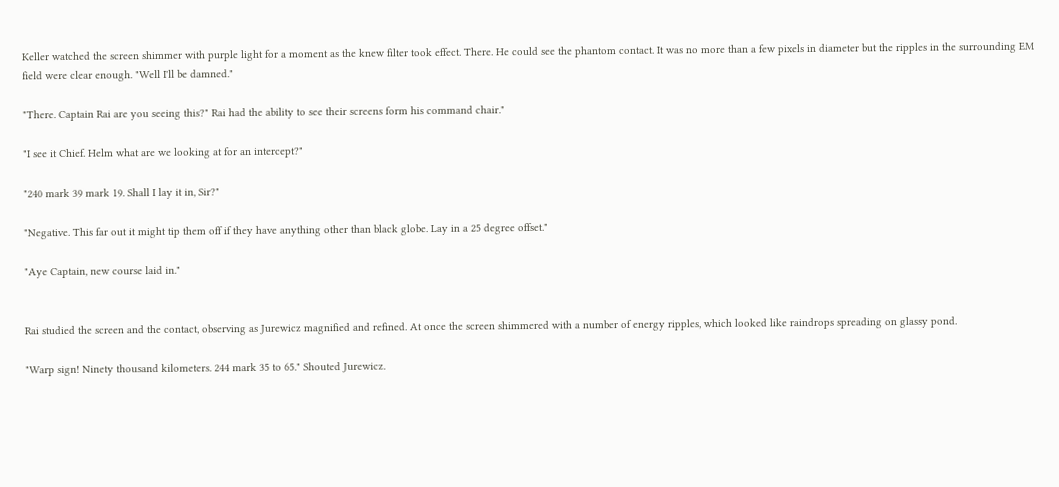Keller watched the screen shimmer with purple light for a moment as the knew filter took effect. There. He could see the phantom contact. It was no more than a few pixels in diameter but the ripples in the surrounding EM field were clear enough. "Well I'll be damned."

"There. Captain Rai are you seeing this?" Rai had the ability to see their screens form his command chair."

"I see it Chief. Helm what are we looking at for an intercept?"

"240 mark 39 mark 19. Shall I lay it in, Sir?"

"Negative. This far out it might tip them off if they have anything other than black globe. Lay in a 25 degree offset."

"Aye Captain, new course laid in."


Rai studied the screen and the contact, observing as Jurewicz magnified and refined. At once the screen shimmered with a number of energy ripples, which looked like raindrops spreading on glassy pond.

"Warp sign! Ninety thousand kilometers. 244 mark 35 to 65." Shouted Jurewicz.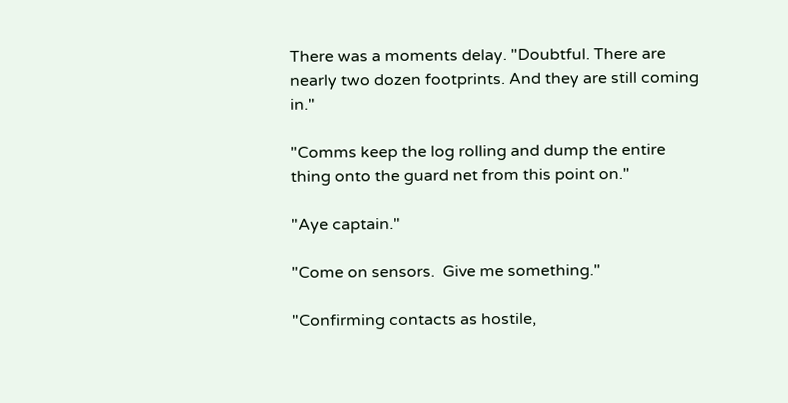There was a moments delay. "Doubtful. There are nearly two dozen footprints. And they are still coming in."

"Comms keep the log rolling and dump the entire thing onto the guard net from this point on."

"Aye captain."

"Come on sensors.  Give me something."

"Confirming contacts as hostile,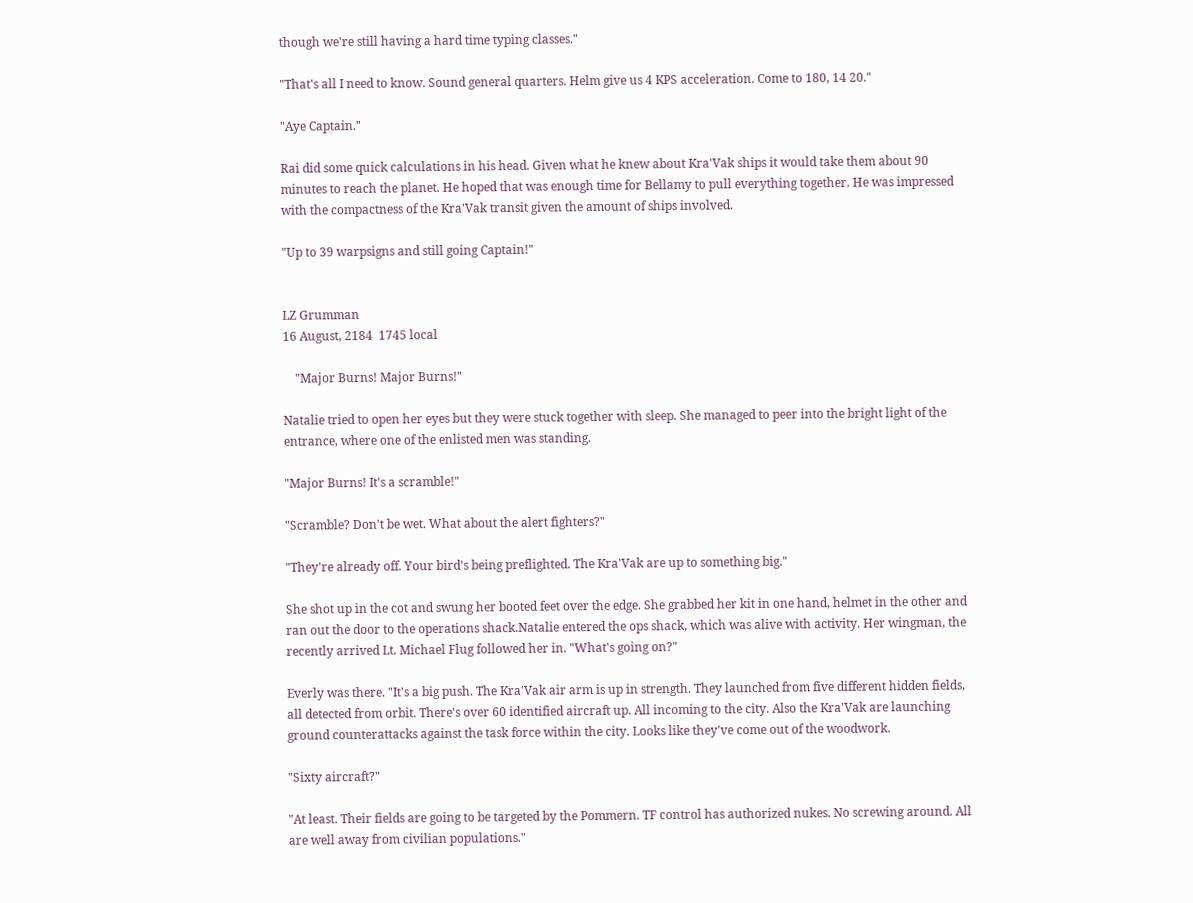though we're still having a hard time typing classes."

"That's all I need to know. Sound general quarters. Helm give us 4 KPS acceleration. Come to 180, 14 20."

"Aye Captain."

Rai did some quick calculations in his head. Given what he knew about Kra'Vak ships it would take them about 90 minutes to reach the planet. He hoped that was enough time for Bellamy to pull everything together. He was impressed with the compactness of the Kra'Vak transit given the amount of ships involved.

"Up to 39 warpsigns and still going Captain!"


LZ Grumman
16 August, 2184  1745 local

    "Major Burns! Major Burns!"

Natalie tried to open her eyes but they were stuck together with sleep. She managed to peer into the bright light of the entrance, where one of the enlisted men was standing.

"Major Burns! It's a scramble!"

"Scramble? Don't be wet. What about the alert fighters?"

"They're already off. Your bird's being preflighted. The Kra'Vak are up to something big."

She shot up in the cot and swung her booted feet over the edge. She grabbed her kit in one hand, helmet in the other and ran out the door to the operations shack.Natalie entered the ops shack, which was alive with activity. Her wingman, the recently arrived Lt. Michael Flug followed her in. "What's going on?"

Everly was there. "It's a big push. The Kra'Vak air arm is up in strength. They launched from five different hidden fields, all detected from orbit. There's over 60 identified aircraft up. All incoming to the city. Also the Kra'Vak are launching ground counterattacks against the task force within the city. Looks like they've come out of the woodwork.

"Sixty aircraft?"

"At least. Their fields are going to be targeted by the Pommern. TF control has authorized nukes. No screwing around. All are well away from civilian populations."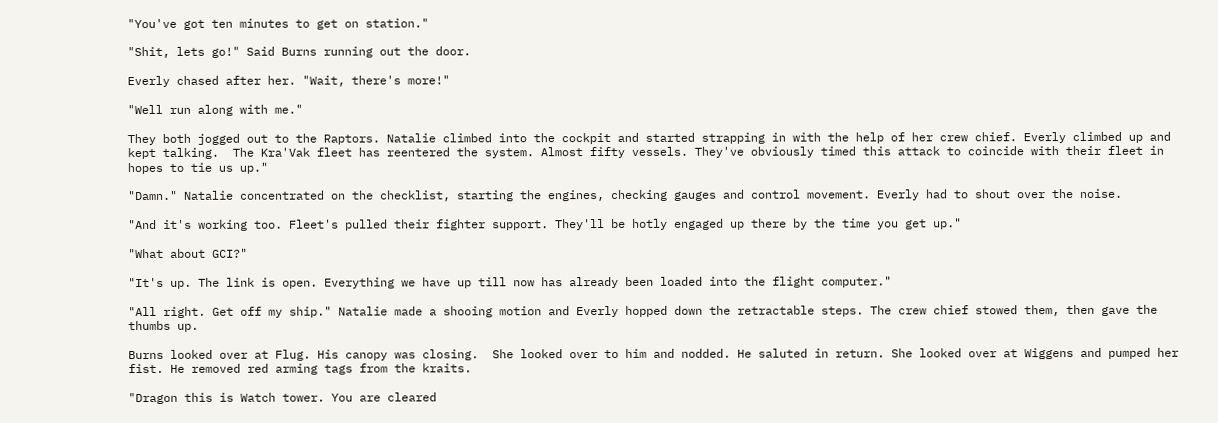"You've got ten minutes to get on station."

"Shit, lets go!" Said Burns running out the door.

Everly chased after her. "Wait, there's more!"

"Well run along with me."

They both jogged out to the Raptors. Natalie climbed into the cockpit and started strapping in with the help of her crew chief. Everly climbed up and kept talking.  The Kra'Vak fleet has reentered the system. Almost fifty vessels. They've obviously timed this attack to coincide with their fleet in hopes to tie us up."

"Damn." Natalie concentrated on the checklist, starting the engines, checking gauges and control movement. Everly had to shout over the noise.

"And it's working too. Fleet's pulled their fighter support. They'll be hotly engaged up there by the time you get up."

"What about GCI?"

"It's up. The link is open. Everything we have up till now has already been loaded into the flight computer."

"All right. Get off my ship." Natalie made a shooing motion and Everly hopped down the retractable steps. The crew chief stowed them, then gave the thumbs up.

Burns looked over at Flug. His canopy was closing.  She looked over to him and nodded. He saluted in return. She looked over at Wiggens and pumped her fist. He removed red arming tags from the kraits.

"Dragon this is Watch tower. You are cleared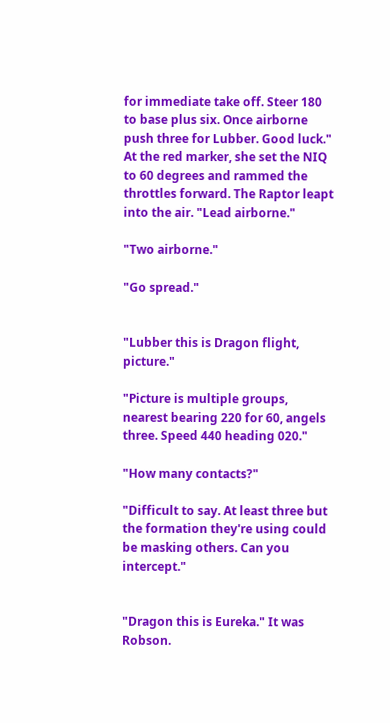for immediate take off. Steer 180 to base plus six. Once airborne push three for Lubber. Good luck."
At the red marker, she set the NIQ to 60 degrees and rammed the throttles forward. The Raptor leapt into the air. "Lead airborne."

"Two airborne."

"Go spread."


"Lubber this is Dragon flight, picture."

"Picture is multiple groups, nearest bearing 220 for 60, angels three. Speed 440 heading 020."

"How many contacts?"

"Difficult to say. At least three but the formation they're using could be masking others. Can you intercept."


"Dragon this is Eureka." It was Robson.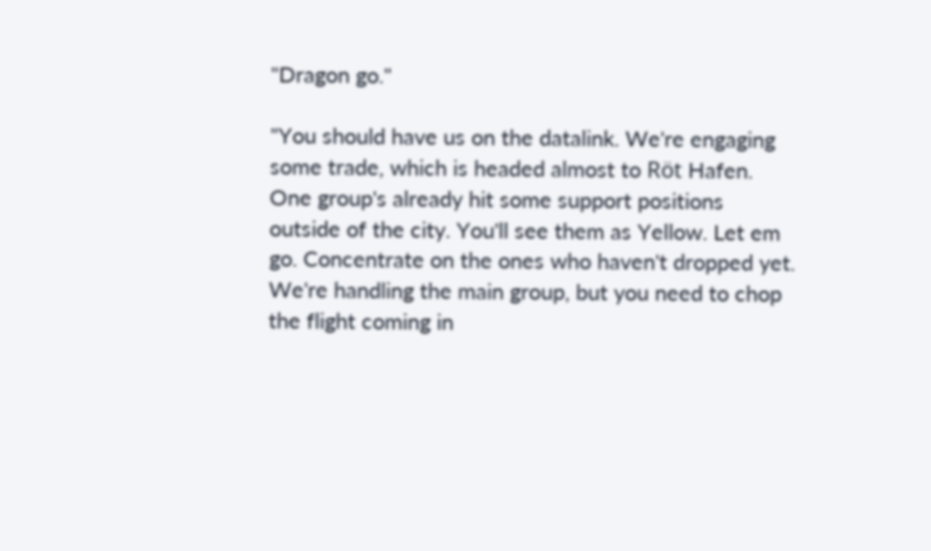"Dragon go."

"You should have us on the datalink. We're engaging some trade, which is headed almost to Röt Hafen. One group's already hit some support positions outside of the city. You'll see them as Yellow. Let em go. Concentrate on the ones who haven't dropped yet.  We're handling the main group, but you need to chop the flight coming in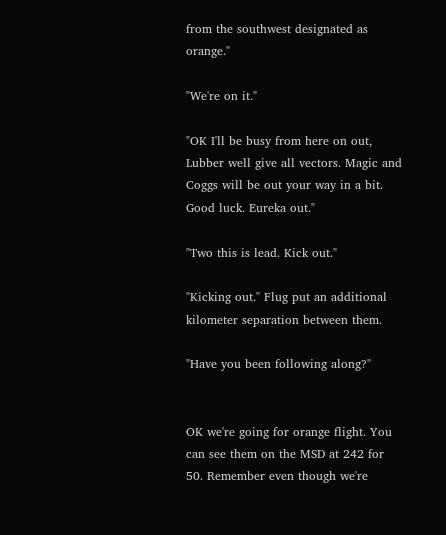from the southwest designated as orange."

"We're on it."

"OK I'll be busy from here on out, Lubber well give all vectors. Magic and Coggs will be out your way in a bit. Good luck. Eureka out."

"Two this is lead. Kick out."

"Kicking out." Flug put an additional kilometer separation between them.

"Have you been following along?"


OK we're going for orange flight. You can see them on the MSD at 242 for 50. Remember even though we're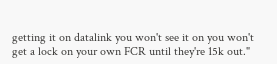getting it on datalink you won't see it on you won't get a lock on your own FCR until they're 15k out."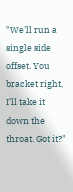"We'll run a single side offset. You bracket right, I'll take it down the throat. Got it?"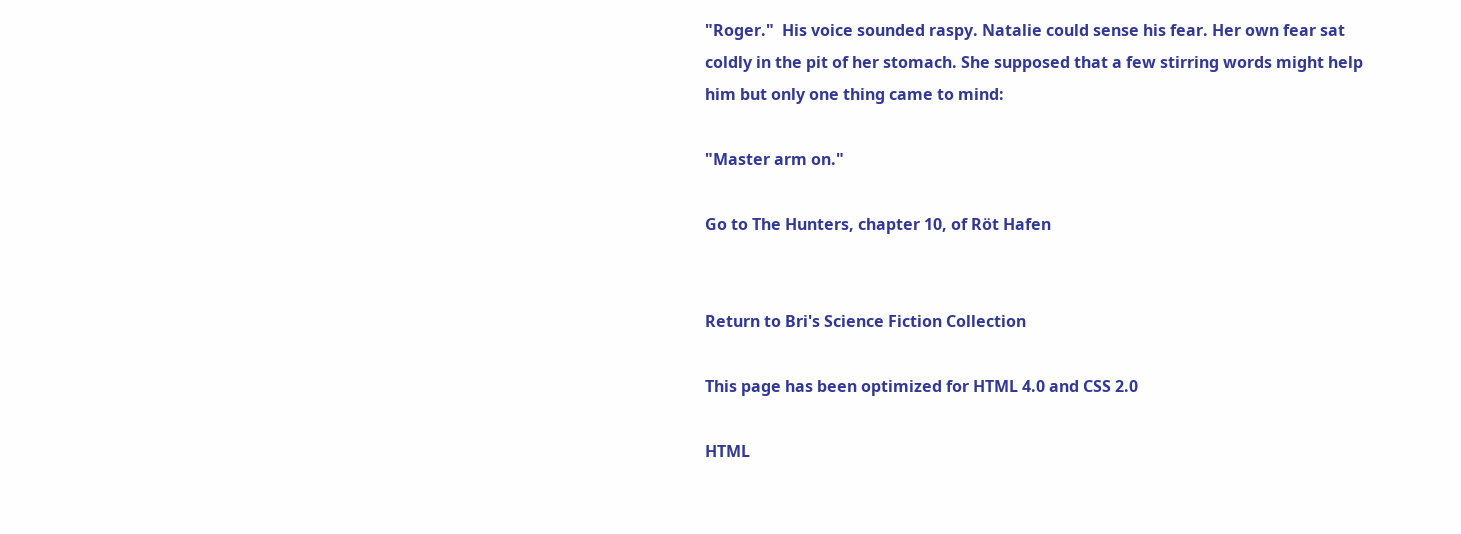"Roger."  His voice sounded raspy. Natalie could sense his fear. Her own fear sat coldly in the pit of her stomach. She supposed that a few stirring words might help him but only one thing came to mind:

"Master arm on."

Go to The Hunters, chapter 10, of Röt Hafen


Return to Bri's Science Fiction Collection

This page has been optimized for HTML 4.0 and CSS 2.0

HTML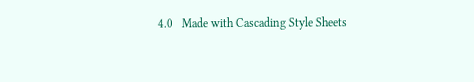4.0   Made with Cascading Style Sheets